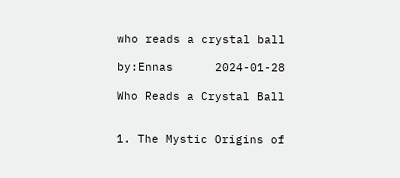who reads a crystal ball

by:Ennas      2024-01-28

Who Reads a Crystal Ball


1. The Mystic Origins of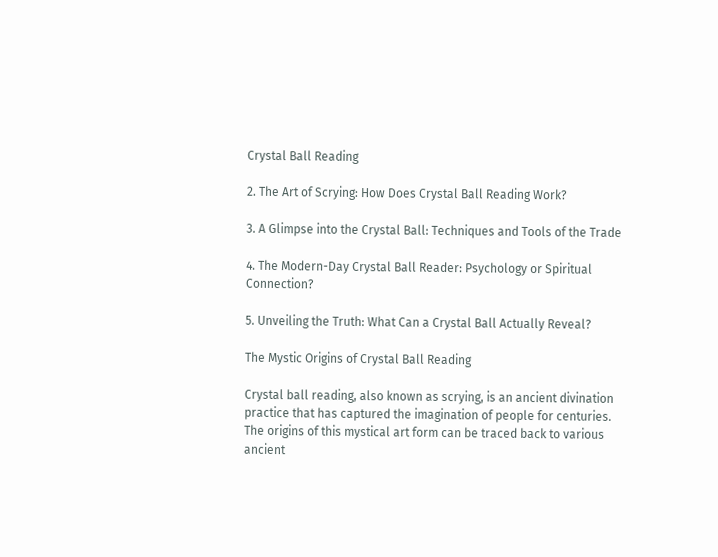Crystal Ball Reading

2. The Art of Scrying: How Does Crystal Ball Reading Work?

3. A Glimpse into the Crystal Ball: Techniques and Tools of the Trade

4. The Modern-Day Crystal Ball Reader: Psychology or Spiritual Connection?

5. Unveiling the Truth: What Can a Crystal Ball Actually Reveal?

The Mystic Origins of Crystal Ball Reading

Crystal ball reading, also known as scrying, is an ancient divination practice that has captured the imagination of people for centuries. The origins of this mystical art form can be traced back to various ancient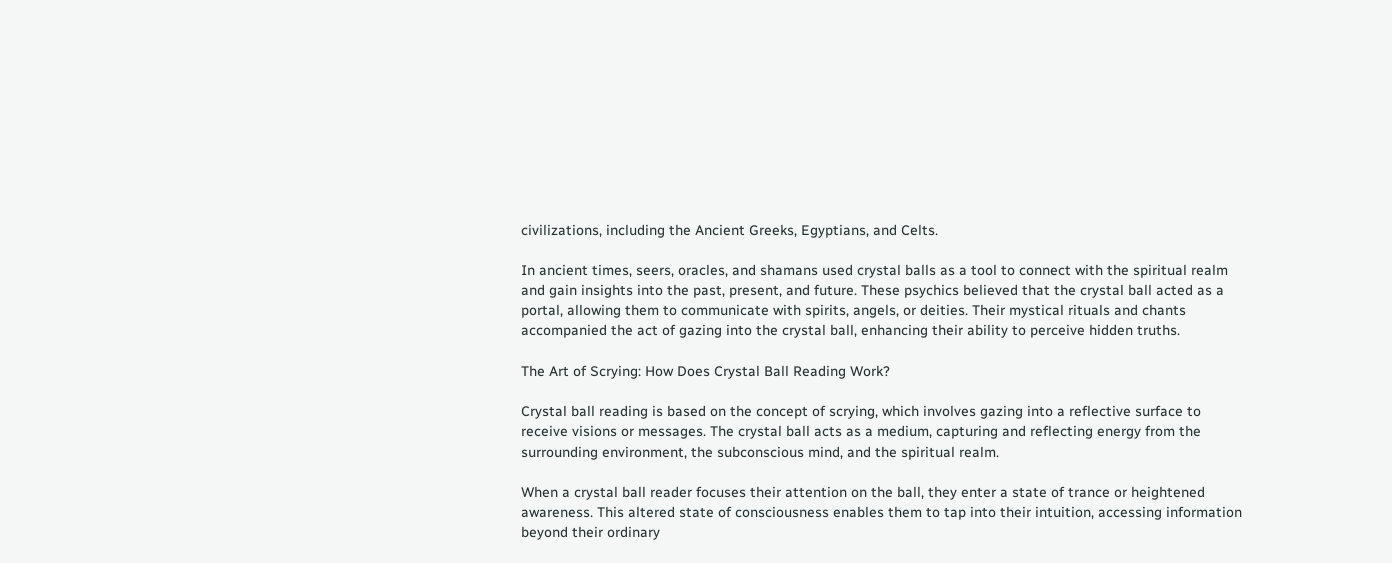civilizations, including the Ancient Greeks, Egyptians, and Celts.

In ancient times, seers, oracles, and shamans used crystal balls as a tool to connect with the spiritual realm and gain insights into the past, present, and future. These psychics believed that the crystal ball acted as a portal, allowing them to communicate with spirits, angels, or deities. Their mystical rituals and chants accompanied the act of gazing into the crystal ball, enhancing their ability to perceive hidden truths.

The Art of Scrying: How Does Crystal Ball Reading Work?

Crystal ball reading is based on the concept of scrying, which involves gazing into a reflective surface to receive visions or messages. The crystal ball acts as a medium, capturing and reflecting energy from the surrounding environment, the subconscious mind, and the spiritual realm.

When a crystal ball reader focuses their attention on the ball, they enter a state of trance or heightened awareness. This altered state of consciousness enables them to tap into their intuition, accessing information beyond their ordinary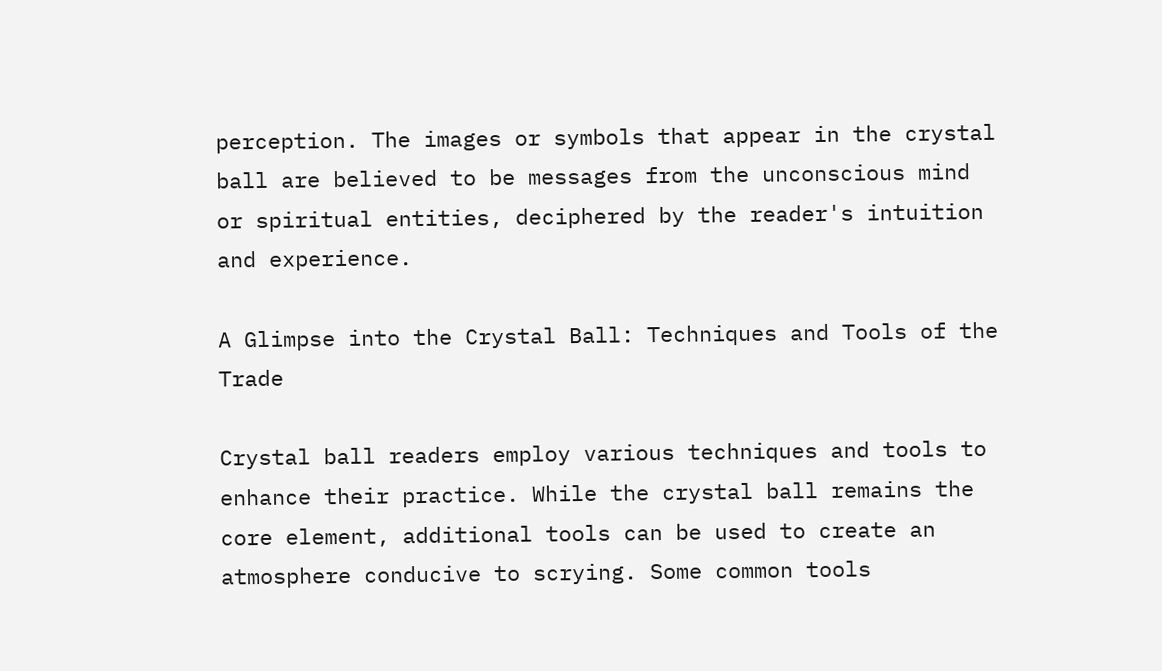perception. The images or symbols that appear in the crystal ball are believed to be messages from the unconscious mind or spiritual entities, deciphered by the reader's intuition and experience.

A Glimpse into the Crystal Ball: Techniques and Tools of the Trade

Crystal ball readers employ various techniques and tools to enhance their practice. While the crystal ball remains the core element, additional tools can be used to create an atmosphere conducive to scrying. Some common tools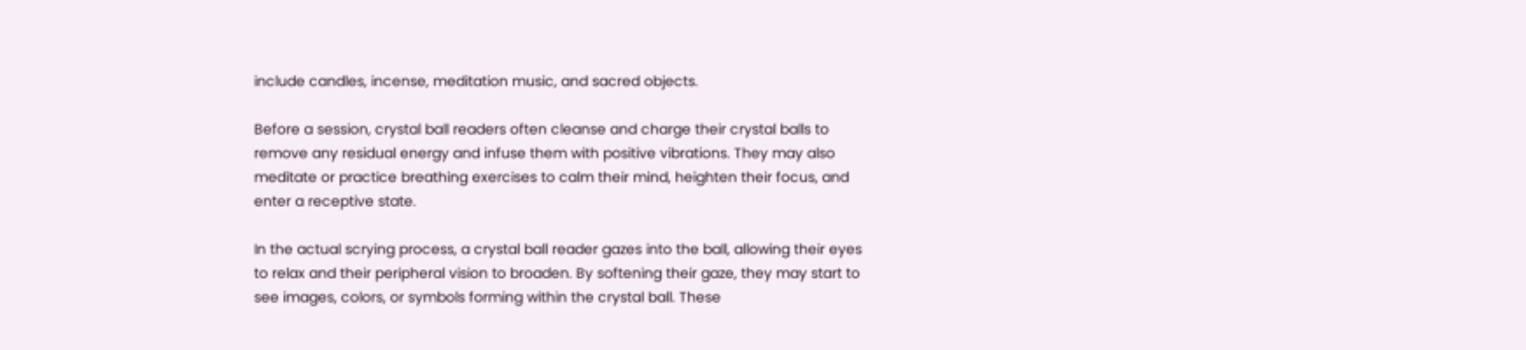include candles, incense, meditation music, and sacred objects.

Before a session, crystal ball readers often cleanse and charge their crystal balls to remove any residual energy and infuse them with positive vibrations. They may also meditate or practice breathing exercises to calm their mind, heighten their focus, and enter a receptive state.

In the actual scrying process, a crystal ball reader gazes into the ball, allowing their eyes to relax and their peripheral vision to broaden. By softening their gaze, they may start to see images, colors, or symbols forming within the crystal ball. These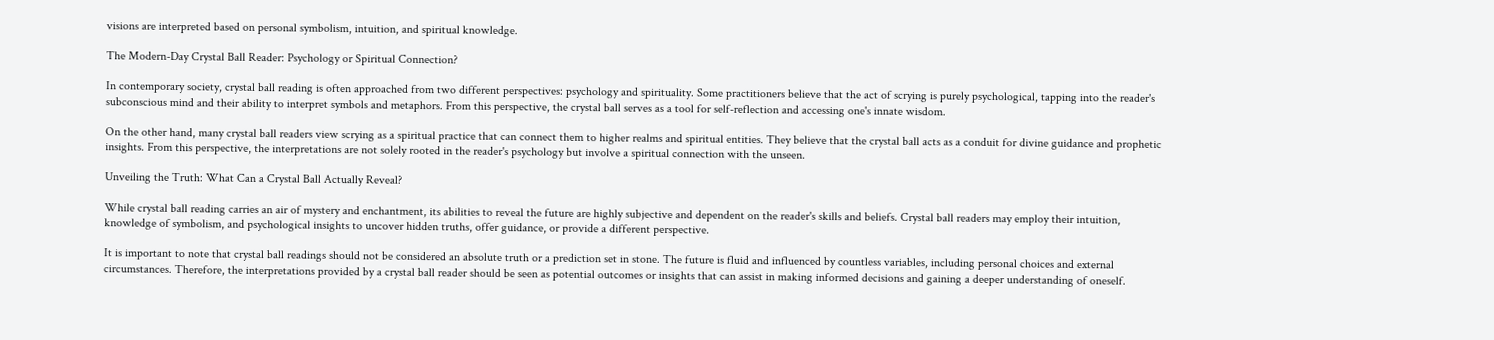visions are interpreted based on personal symbolism, intuition, and spiritual knowledge.

The Modern-Day Crystal Ball Reader: Psychology or Spiritual Connection?

In contemporary society, crystal ball reading is often approached from two different perspectives: psychology and spirituality. Some practitioners believe that the act of scrying is purely psychological, tapping into the reader's subconscious mind and their ability to interpret symbols and metaphors. From this perspective, the crystal ball serves as a tool for self-reflection and accessing one's innate wisdom.

On the other hand, many crystal ball readers view scrying as a spiritual practice that can connect them to higher realms and spiritual entities. They believe that the crystal ball acts as a conduit for divine guidance and prophetic insights. From this perspective, the interpretations are not solely rooted in the reader's psychology but involve a spiritual connection with the unseen.

Unveiling the Truth: What Can a Crystal Ball Actually Reveal?

While crystal ball reading carries an air of mystery and enchantment, its abilities to reveal the future are highly subjective and dependent on the reader's skills and beliefs. Crystal ball readers may employ their intuition, knowledge of symbolism, and psychological insights to uncover hidden truths, offer guidance, or provide a different perspective.

It is important to note that crystal ball readings should not be considered an absolute truth or a prediction set in stone. The future is fluid and influenced by countless variables, including personal choices and external circumstances. Therefore, the interpretations provided by a crystal ball reader should be seen as potential outcomes or insights that can assist in making informed decisions and gaining a deeper understanding of oneself.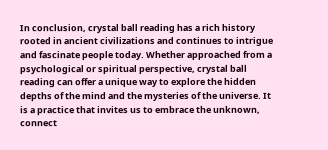In conclusion, crystal ball reading has a rich history rooted in ancient civilizations and continues to intrigue and fascinate people today. Whether approached from a psychological or spiritual perspective, crystal ball reading can offer a unique way to explore the hidden depths of the mind and the mysteries of the universe. It is a practice that invites us to embrace the unknown, connect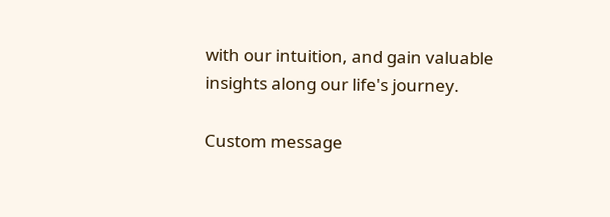with our intuition, and gain valuable insights along our life's journey.

Custom message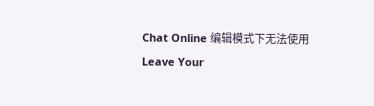Chat Online 编辑模式下无法使用
Leave Your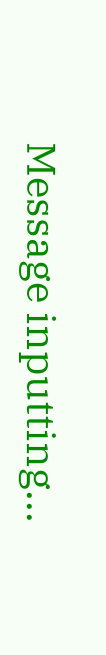Message inputting...